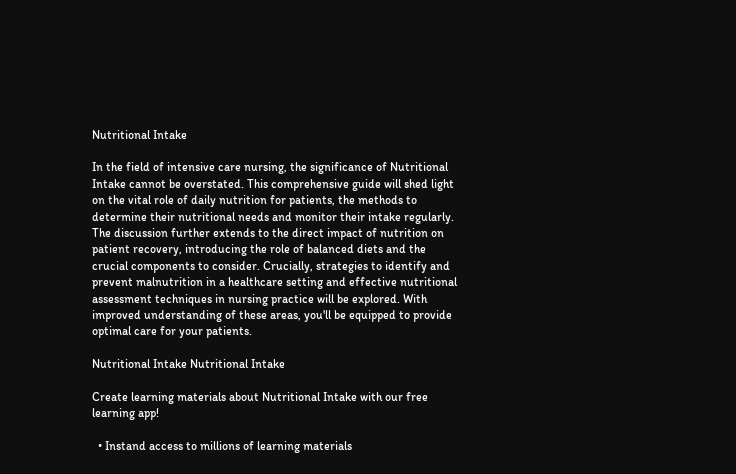Nutritional Intake

In the field of intensive care nursing, the significance of Nutritional Intake cannot be overstated. This comprehensive guide will shed light on the vital role of daily nutrition for patients, the methods to determine their nutritional needs and monitor their intake regularly. The discussion further extends to the direct impact of nutrition on patient recovery, introducing the role of balanced diets and the crucial components to consider. Crucially, strategies to identify and prevent malnutrition in a healthcare setting and effective nutritional assessment techniques in nursing practice will be explored. With improved understanding of these areas, you'll be equipped to provide optimal care for your patients.

Nutritional Intake Nutritional Intake

Create learning materials about Nutritional Intake with our free learning app!

  • Instand access to millions of learning materials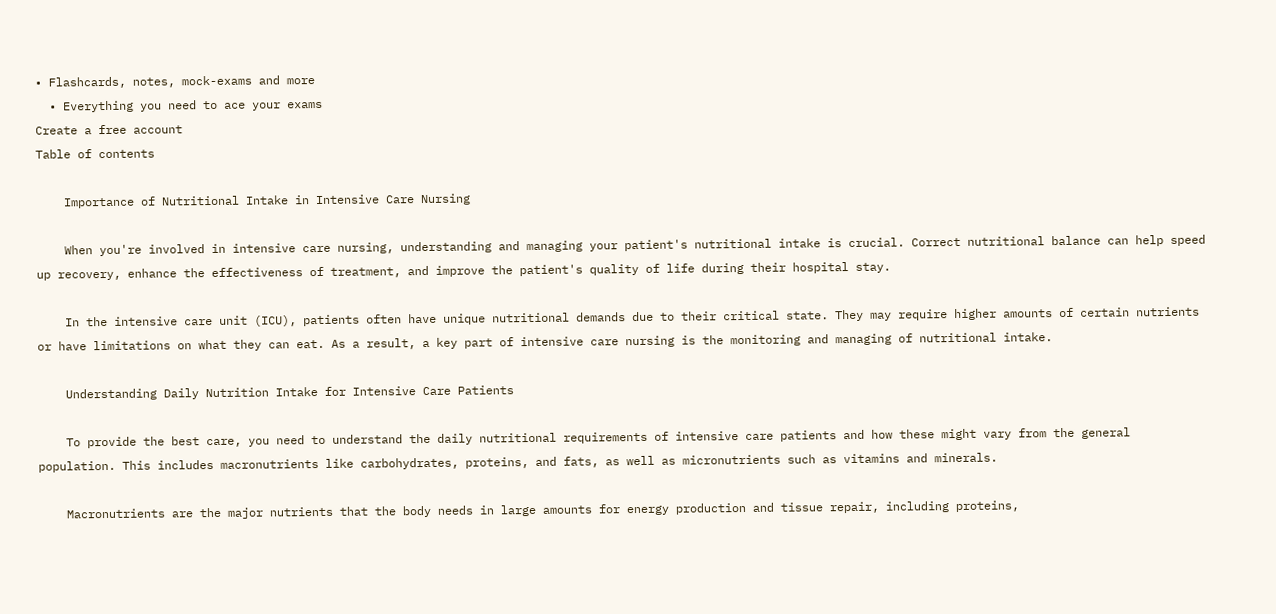• Flashcards, notes, mock-exams and more
  • Everything you need to ace your exams
Create a free account
Table of contents

    Importance of Nutritional Intake in Intensive Care Nursing

    When you're involved in intensive care nursing, understanding and managing your patient's nutritional intake is crucial. Correct nutritional balance can help speed up recovery, enhance the effectiveness of treatment, and improve the patient's quality of life during their hospital stay.

    In the intensive care unit (ICU), patients often have unique nutritional demands due to their critical state. They may require higher amounts of certain nutrients or have limitations on what they can eat. As a result, a key part of intensive care nursing is the monitoring and managing of nutritional intake.

    Understanding Daily Nutrition Intake for Intensive Care Patients

    To provide the best care, you need to understand the daily nutritional requirements of intensive care patients and how these might vary from the general population. This includes macronutrients like carbohydrates, proteins, and fats, as well as micronutrients such as vitamins and minerals.

    Macronutrients are the major nutrients that the body needs in large amounts for energy production and tissue repair, including proteins,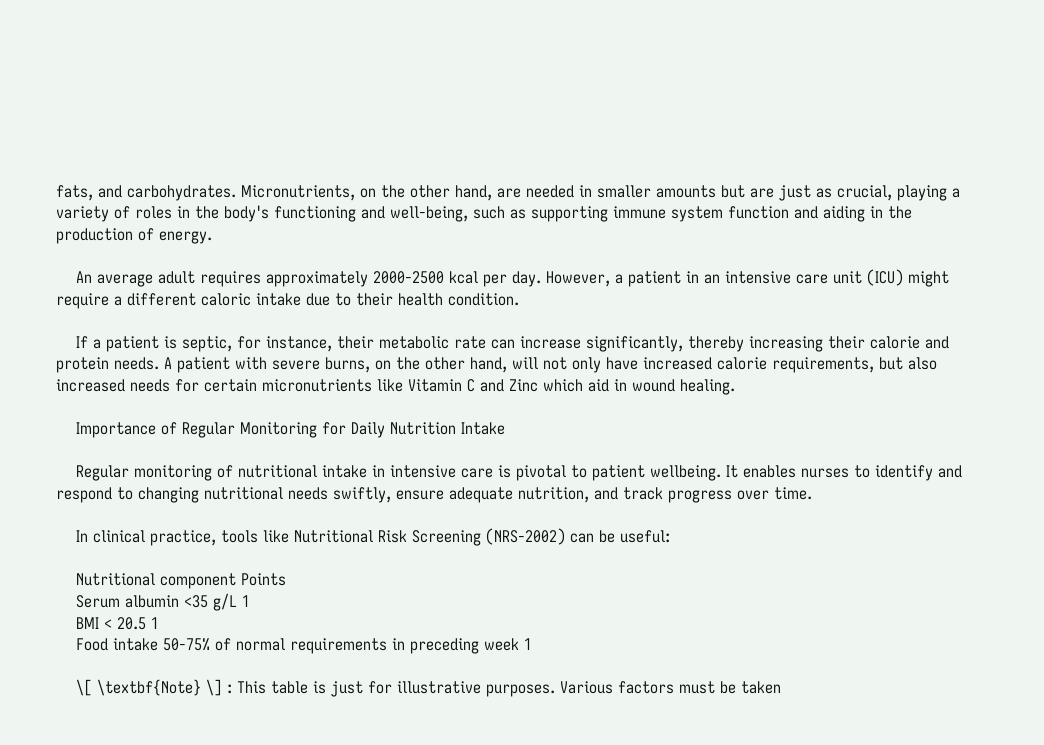fats, and carbohydrates. Micronutrients, on the other hand, are needed in smaller amounts but are just as crucial, playing a variety of roles in the body's functioning and well-being, such as supporting immune system function and aiding in the production of energy.

    An average adult requires approximately 2000-2500 kcal per day. However, a patient in an intensive care unit (ICU) might require a different caloric intake due to their health condition.

    If a patient is septic, for instance, their metabolic rate can increase significantly, thereby increasing their calorie and protein needs. A patient with severe burns, on the other hand, will not only have increased calorie requirements, but also increased needs for certain micronutrients like Vitamin C and Zinc which aid in wound healing.

    Importance of Regular Monitoring for Daily Nutrition Intake

    Regular monitoring of nutritional intake in intensive care is pivotal to patient wellbeing. It enables nurses to identify and respond to changing nutritional needs swiftly, ensure adequate nutrition, and track progress over time.

    In clinical practice, tools like Nutritional Risk Screening (NRS-2002) can be useful:

    Nutritional component Points
    Serum albumin <35 g/L 1
    BMI < 20.5 1
    Food intake 50-75% of normal requirements in preceding week 1

    \[ \textbf{Note} \] : This table is just for illustrative purposes. Various factors must be taken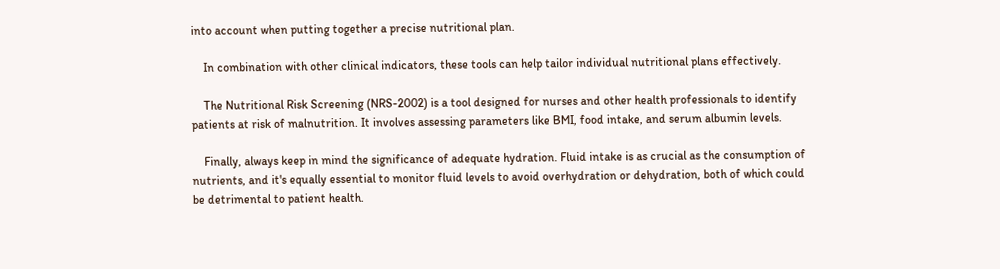into account when putting together a precise nutritional plan.

    In combination with other clinical indicators, these tools can help tailor individual nutritional plans effectively.

    The Nutritional Risk Screening (NRS-2002) is a tool designed for nurses and other health professionals to identify patients at risk of malnutrition. It involves assessing parameters like BMI, food intake, and serum albumin levels.

    Finally, always keep in mind the significance of adequate hydration. Fluid intake is as crucial as the consumption of nutrients, and it's equally essential to monitor fluid levels to avoid overhydration or dehydration, both of which could be detrimental to patient health.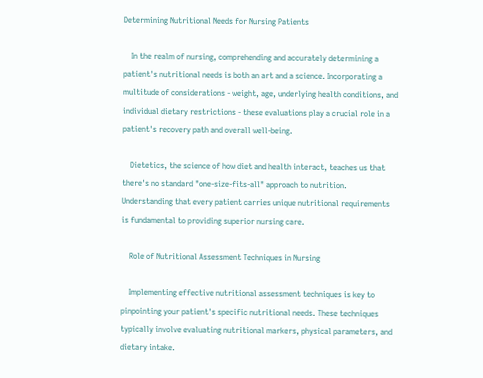Determining Nutritional Needs for Nursing Patients

    In the realm of nursing, comprehending and accurately determining a patient's nutritional needs is both an art and a science. Incorporating a multitude of considerations - weight, age, underlying health conditions, and individual dietary restrictions - these evaluations play a crucial role in a patient's recovery path and overall well-being.

    Dietetics, the science of how diet and health interact, teaches us that there's no standard "one-size-fits-all" approach to nutrition. Understanding that every patient carries unique nutritional requirements is fundamental to providing superior nursing care.

    Role of Nutritional Assessment Techniques in Nursing

    Implementing effective nutritional assessment techniques is key to pinpointing your patient's specific nutritional needs. These techniques typically involve evaluating nutritional markers, physical parameters, and dietary intake.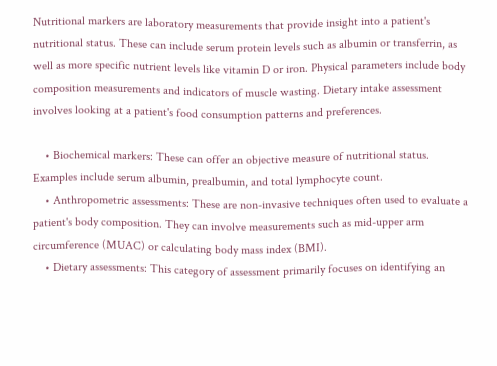Nutritional markers are laboratory measurements that provide insight into a patient's nutritional status. These can include serum protein levels such as albumin or transferrin, as well as more specific nutrient levels like vitamin D or iron. Physical parameters include body composition measurements and indicators of muscle wasting. Dietary intake assessment involves looking at a patient's food consumption patterns and preferences.

    • Biochemical markers: These can offer an objective measure of nutritional status. Examples include serum albumin, prealbumin, and total lymphocyte count.
    • Anthropometric assessments: These are non-invasive techniques often used to evaluate a patient's body composition. They can involve measurements such as mid-upper arm circumference (MUAC) or calculating body mass index (BMI).
    • Dietary assessments: This category of assessment primarily focuses on identifying an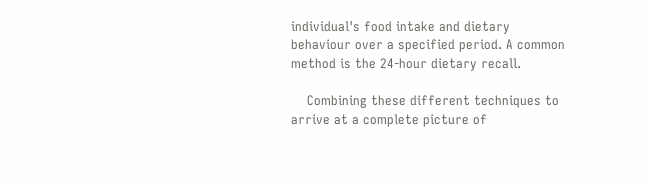individual's food intake and dietary behaviour over a specified period. A common method is the 24-hour dietary recall.

    Combining these different techniques to arrive at a complete picture of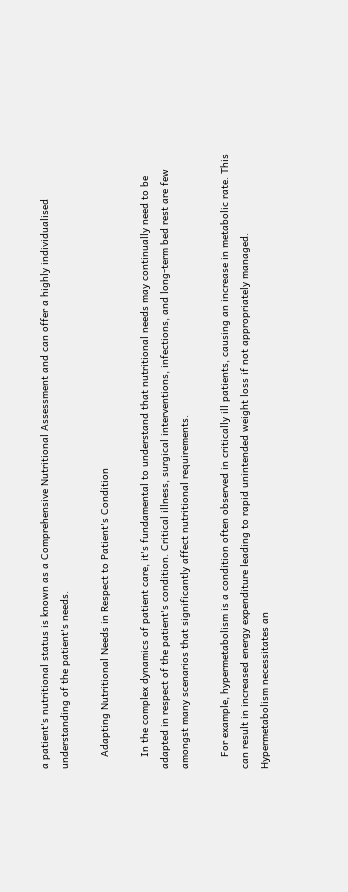a patient's nutritional status is known as a Comprehensive Nutritional Assessment and can offer a highly individualised understanding of the patient's needs.

    Adapting Nutritional Needs in Respect to Patient's Condition

    In the complex dynamics of patient care, it's fundamental to understand that nutritional needs may continually need to be adapted in respect of the patient's condition. Critical illness, surgical interventions, infections, and long-term bed rest are few amongst many scenarios that significantly affect nutritional requirements.

    For example, hypermetabolism is a condition often observed in critically ill patients, causing an increase in metabolic rate. This can result in increased energy expenditure leading to rapid unintended weight loss if not appropriately managed. Hypermetabolism necessitates an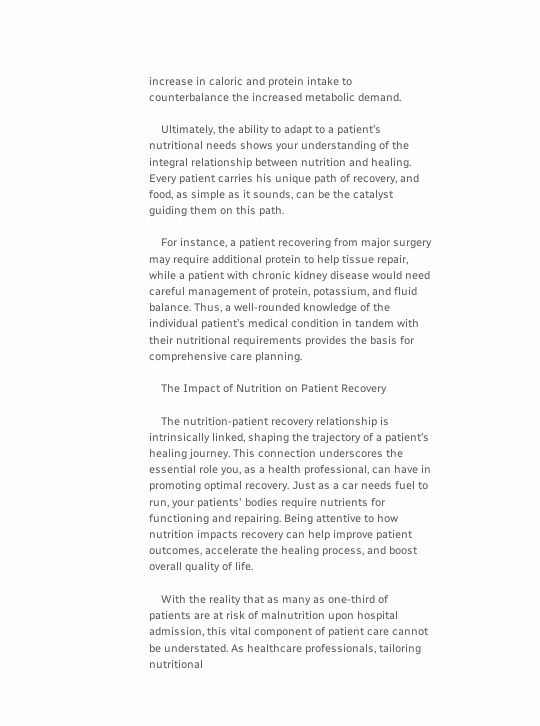increase in caloric and protein intake to counterbalance the increased metabolic demand.

    Ultimately, the ability to adapt to a patient’s nutritional needs shows your understanding of the integral relationship between nutrition and healing. Every patient carries his unique path of recovery, and food, as simple as it sounds, can be the catalyst guiding them on this path.

    For instance, a patient recovering from major surgery may require additional protein to help tissue repair, while a patient with chronic kidney disease would need careful management of protein, potassium, and fluid balance. Thus, a well-rounded knowledge of the individual patient’s medical condition in tandem with their nutritional requirements provides the basis for comprehensive care planning.

    The Impact of Nutrition on Patient Recovery

    The nutrition-patient recovery relationship is intrinsically linked, shaping the trajectory of a patient’s healing journey. This connection underscores the essential role you, as a health professional, can have in promoting optimal recovery. Just as a car needs fuel to run, your patients' bodies require nutrients for functioning and repairing. Being attentive to how nutrition impacts recovery can help improve patient outcomes, accelerate the healing process, and boost overall quality of life.

    With the reality that as many as one-third of patients are at risk of malnutrition upon hospital admission, this vital component of patient care cannot be understated. As healthcare professionals, tailoring nutritional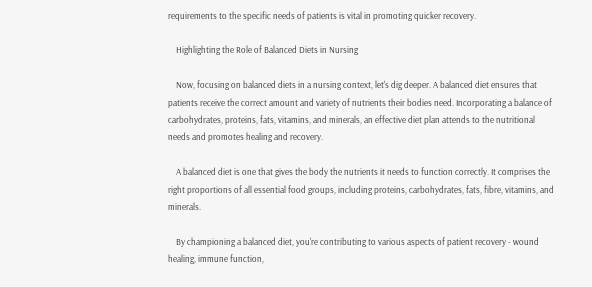requirements to the specific needs of patients is vital in promoting quicker recovery.

    Highlighting the Role of Balanced Diets in Nursing

    Now, focusing on balanced diets in a nursing context, let's dig deeper. A balanced diet ensures that patients receive the correct amount and variety of nutrients their bodies need. Incorporating a balance of carbohydrates, proteins, fats, vitamins, and minerals, an effective diet plan attends to the nutritional needs and promotes healing and recovery.

    A balanced diet is one that gives the body the nutrients it needs to function correctly. It comprises the right proportions of all essential food groups, including proteins, carbohydrates, fats, fibre, vitamins, and minerals.

    By championing a balanced diet, you're contributing to various aspects of patient recovery - wound healing, immune function,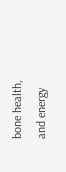bone health, and energy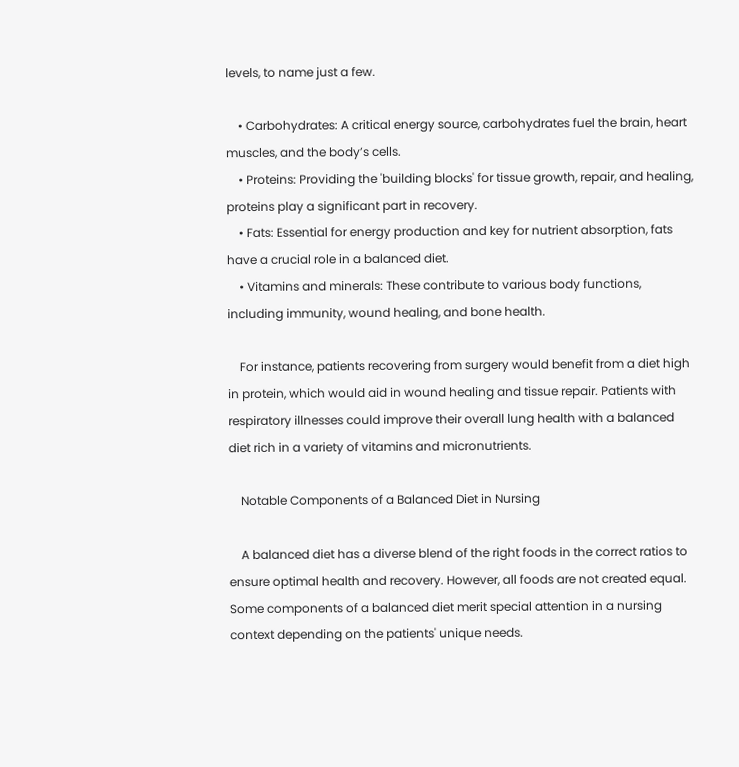levels, to name just a few.

    • Carbohydrates: A critical energy source, carbohydrates fuel the brain, heart muscles, and the body’s cells.
    • Proteins: Providing the 'building blocks' for tissue growth, repair, and healing, proteins play a significant part in recovery.
    • Fats: Essential for energy production and key for nutrient absorption, fats have a crucial role in a balanced diet.
    • Vitamins and minerals: These contribute to various body functions, including immunity, wound healing, and bone health.

    For instance, patients recovering from surgery would benefit from a diet high in protein, which would aid in wound healing and tissue repair. Patients with respiratory illnesses could improve their overall lung health with a balanced diet rich in a variety of vitamins and micronutrients.

    Notable Components of a Balanced Diet in Nursing

    A balanced diet has a diverse blend of the right foods in the correct ratios to ensure optimal health and recovery. However, all foods are not created equal. Some components of a balanced diet merit special attention in a nursing context depending on the patients' unique needs.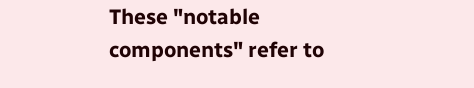These "notable components" refer to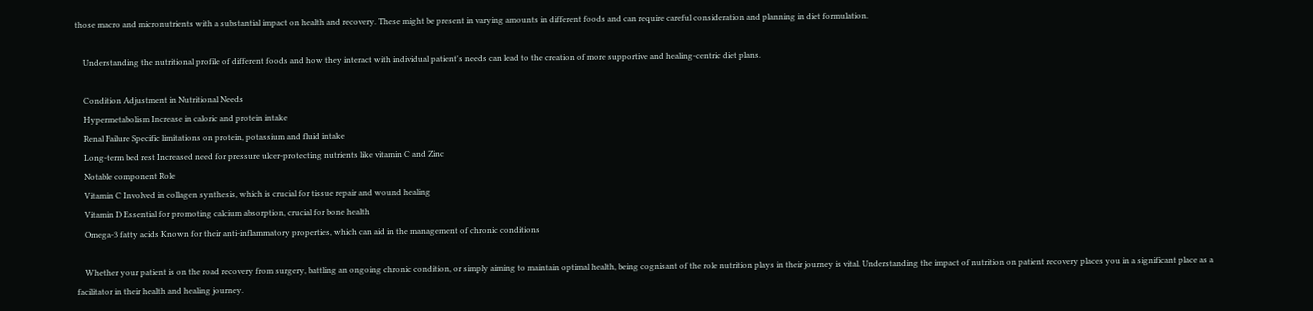those macro and micronutrients with a substantial impact on health and recovery. These might be present in varying amounts in different foods and can require careful consideration and planning in diet formulation.

    Understanding the nutritional profile of different foods and how they interact with individual patient's needs can lead to the creation of more supportive and healing-centric diet plans.

    Condition Adjustment in Nutritional Needs
    Hypermetabolism Increase in caloric and protein intake
    Renal Failure Specific limitations on protein, potassium and fluid intake
    Long-term bed rest Increased need for pressure ulcer-protecting nutrients like vitamin C and Zinc
    Notable component Role
    Vitamin C Involved in collagen synthesis, which is crucial for tissue repair and wound healing
    Vitamin D Essential for promoting calcium absorption, crucial for bone health
    Omega-3 fatty acids Known for their anti-inflammatory properties, which can aid in the management of chronic conditions

    Whether your patient is on the road recovery from surgery, battling an ongoing chronic condition, or simply aiming to maintain optimal health, being cognisant of the role nutrition plays in their journey is vital. Understanding the impact of nutrition on patient recovery places you in a significant place as a facilitator in their health and healing journey.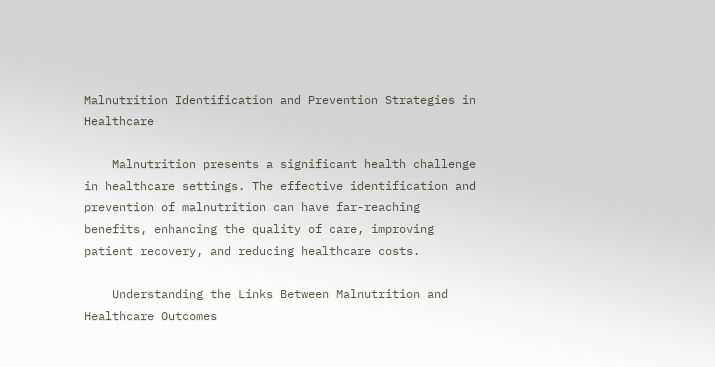Malnutrition Identification and Prevention Strategies in Healthcare

    Malnutrition presents a significant health challenge in healthcare settings. The effective identification and prevention of malnutrition can have far-reaching benefits, enhancing the quality of care, improving patient recovery, and reducing healthcare costs.

    Understanding the Links Between Malnutrition and Healthcare Outcomes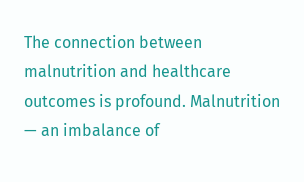The connection between malnutrition and healthcare outcomes is profound. Malnutrition — an imbalance of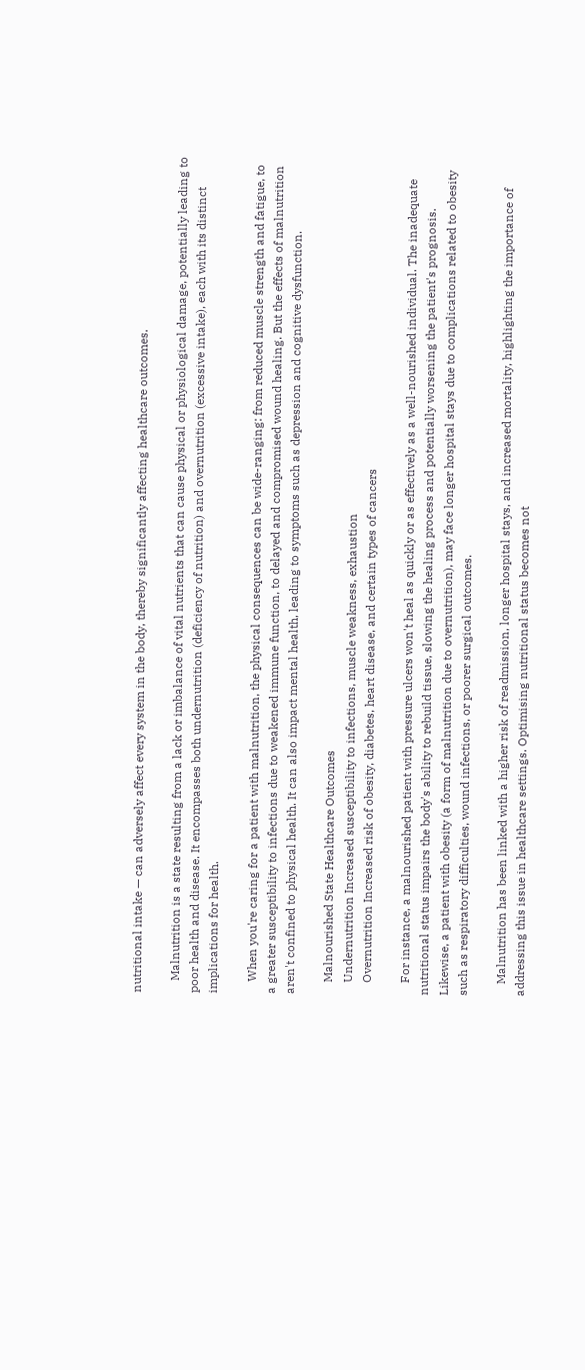nutritional intake — can adversely affect every system in the body, thereby significantly affecting healthcare outcomes.

    Malnutrition is a state resulting from a lack or imbalance of vital nutrients that can cause physical or physiological damage, potentially leading to poor health and disease. It encompasses both undernutrition (deficiency of nutrition) and overnutrition (excessive intake), each with its distinct implications for health.

    When you're caring for a patient with malnutrition, the physical consequences can be wide-ranging: from reduced muscle strength and fatigue, to a greater susceptibility to infections due to weakened immune function, to delayed and compromised wound healing. But the effects of malnutrition aren't confined to physical health. It can also impact mental health, leading to symptoms such as depression and cognitive dysfunction.

    Malnourished State Healthcare Outcomes
    Undernutrition Increased susceptibility to infections, muscle weakness, exhaustion
    Overnutrition Increased risk of obesity, diabetes, heart disease, and certain types of cancers

    For instance, a malnourished patient with pressure ulcers won't heal as quickly or as effectively as a well-nourished individual. The inadequate nutritional status impairs the body's ability to rebuild tissue, slowing the healing process and potentially worsening the patient's prognosis. Likewise, a patient with obesity (a form of malnutrition due to overnutrition), may face longer hospital stays due to complications related to obesity such as respiratory difficulties, wound infections, or poorer surgical outcomes.

    Malnutrition has been linked with a higher risk of readmission, longer hospital stays, and increased mortality, highlighting the importance of addressing this issue in healthcare settings. Optimising nutritional status becomes not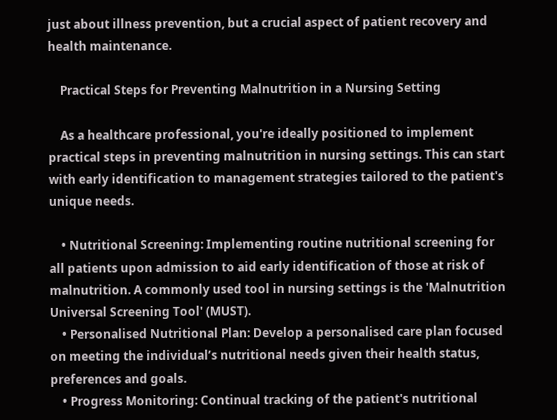just about illness prevention, but a crucial aspect of patient recovery and health maintenance.

    Practical Steps for Preventing Malnutrition in a Nursing Setting

    As a healthcare professional, you're ideally positioned to implement practical steps in preventing malnutrition in nursing settings. This can start with early identification to management strategies tailored to the patient's unique needs.

    • Nutritional Screening: Implementing routine nutritional screening for all patients upon admission to aid early identification of those at risk of malnutrition. A commonly used tool in nursing settings is the 'Malnutrition Universal Screening Tool' (MUST).
    • Personalised Nutritional Plan: Develop a personalised care plan focused on meeting the individual’s nutritional needs given their health status, preferences and goals.
    • Progress Monitoring: Continual tracking of the patient's nutritional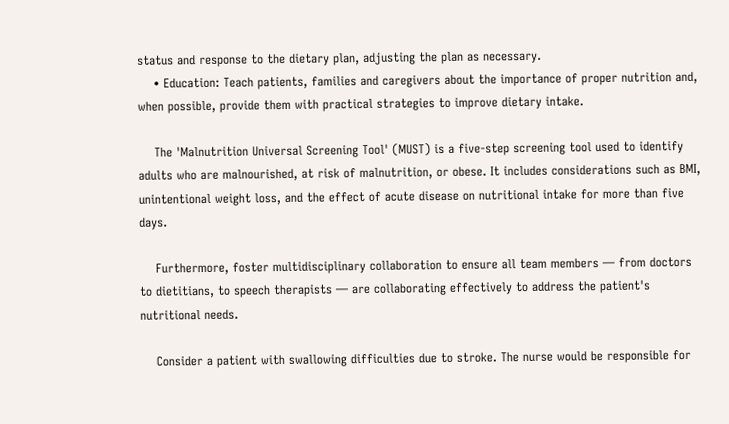status and response to the dietary plan, adjusting the plan as necessary.
    • Education: Teach patients, families and caregivers about the importance of proper nutrition and, when possible, provide them with practical strategies to improve dietary intake.

    The 'Malnutrition Universal Screening Tool' (MUST) is a five-step screening tool used to identify adults who are malnourished, at risk of malnutrition, or obese. It includes considerations such as BMI, unintentional weight loss, and the effect of acute disease on nutritional intake for more than five days.

    Furthermore, foster multidisciplinary collaboration to ensure all team members — from doctors to dietitians, to speech therapists — are collaborating effectively to address the patient's nutritional needs.

    Consider a patient with swallowing difficulties due to stroke. The nurse would be responsible for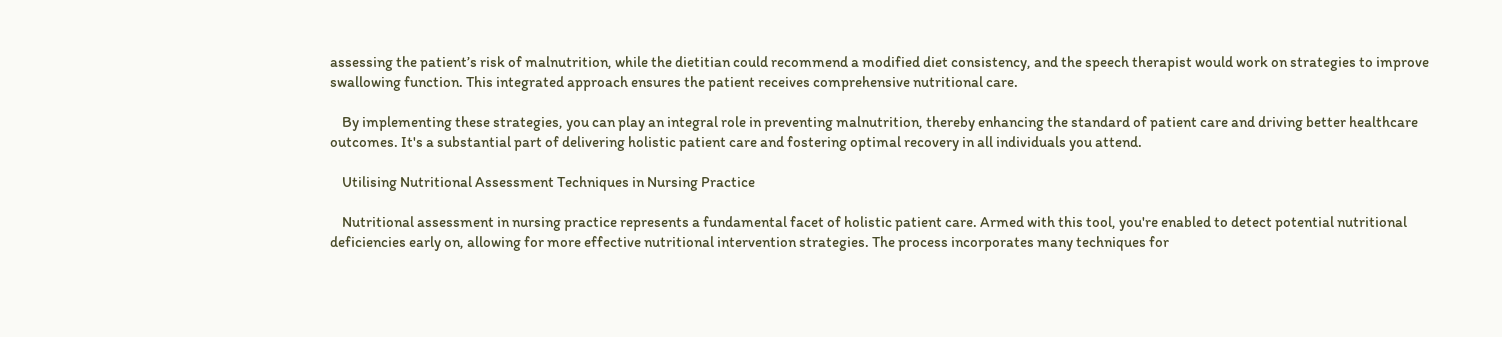assessing the patient’s risk of malnutrition, while the dietitian could recommend a modified diet consistency, and the speech therapist would work on strategies to improve swallowing function. This integrated approach ensures the patient receives comprehensive nutritional care.

    By implementing these strategies, you can play an integral role in preventing malnutrition, thereby enhancing the standard of patient care and driving better healthcare outcomes. It's a substantial part of delivering holistic patient care and fostering optimal recovery in all individuals you attend.

    Utilising Nutritional Assessment Techniques in Nursing Practice

    Nutritional assessment in nursing practice represents a fundamental facet of holistic patient care. Armed with this tool, you're enabled to detect potential nutritional deficiencies early on, allowing for more effective nutritional intervention strategies. The process incorporates many techniques for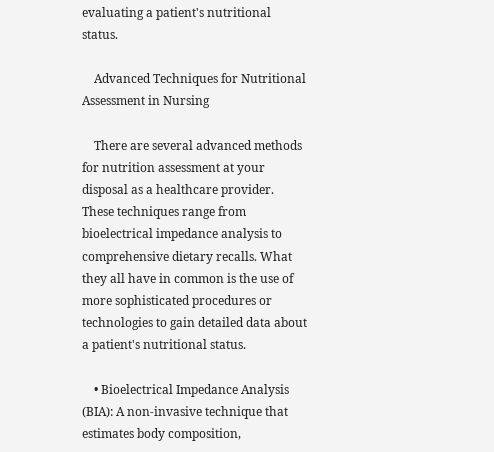evaluating a patient's nutritional status.

    Advanced Techniques for Nutritional Assessment in Nursing

    There are several advanced methods for nutrition assessment at your disposal as a healthcare provider. These techniques range from bioelectrical impedance analysis to comprehensive dietary recalls. What they all have in common is the use of more sophisticated procedures or technologies to gain detailed data about a patient's nutritional status.

    • Bioelectrical Impedance Analysis (BIA): A non-invasive technique that estimates body composition,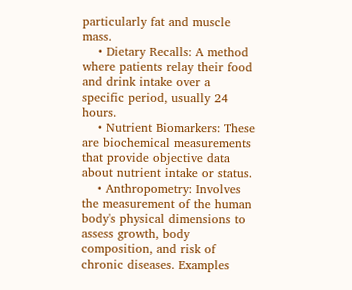particularly fat and muscle mass.
    • Dietary Recalls: A method where patients relay their food and drink intake over a specific period, usually 24 hours.
    • Nutrient Biomarkers: These are biochemical measurements that provide objective data about nutrient intake or status.
    • Anthropometry: Involves the measurement of the human body's physical dimensions to assess growth, body composition, and risk of chronic diseases. Examples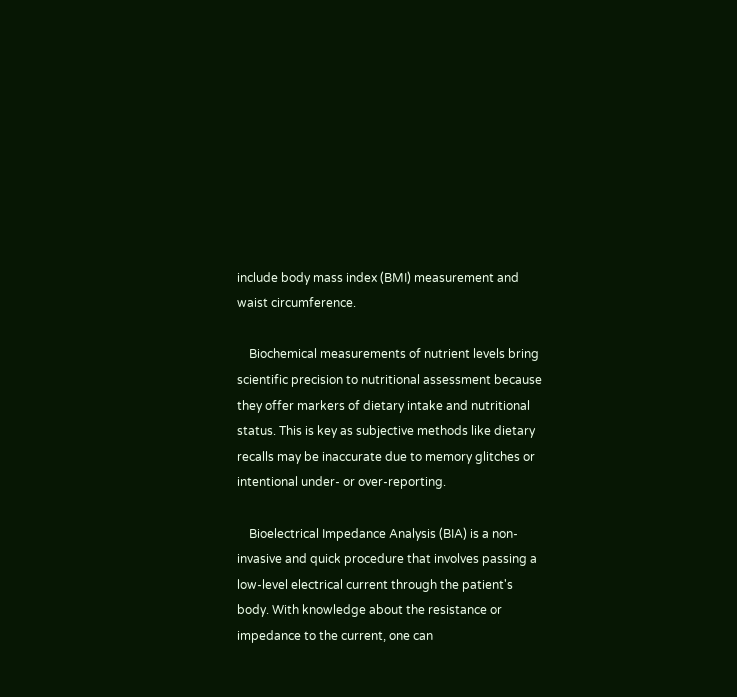include body mass index (BMI) measurement and waist circumference.

    Biochemical measurements of nutrient levels bring scientific precision to nutritional assessment because they offer markers of dietary intake and nutritional status. This is key as subjective methods like dietary recalls may be inaccurate due to memory glitches or intentional under- or over-reporting.

    Bioelectrical Impedance Analysis (BIA) is a non-invasive and quick procedure that involves passing a low-level electrical current through the patient's body. With knowledge about the resistance or impedance to the current, one can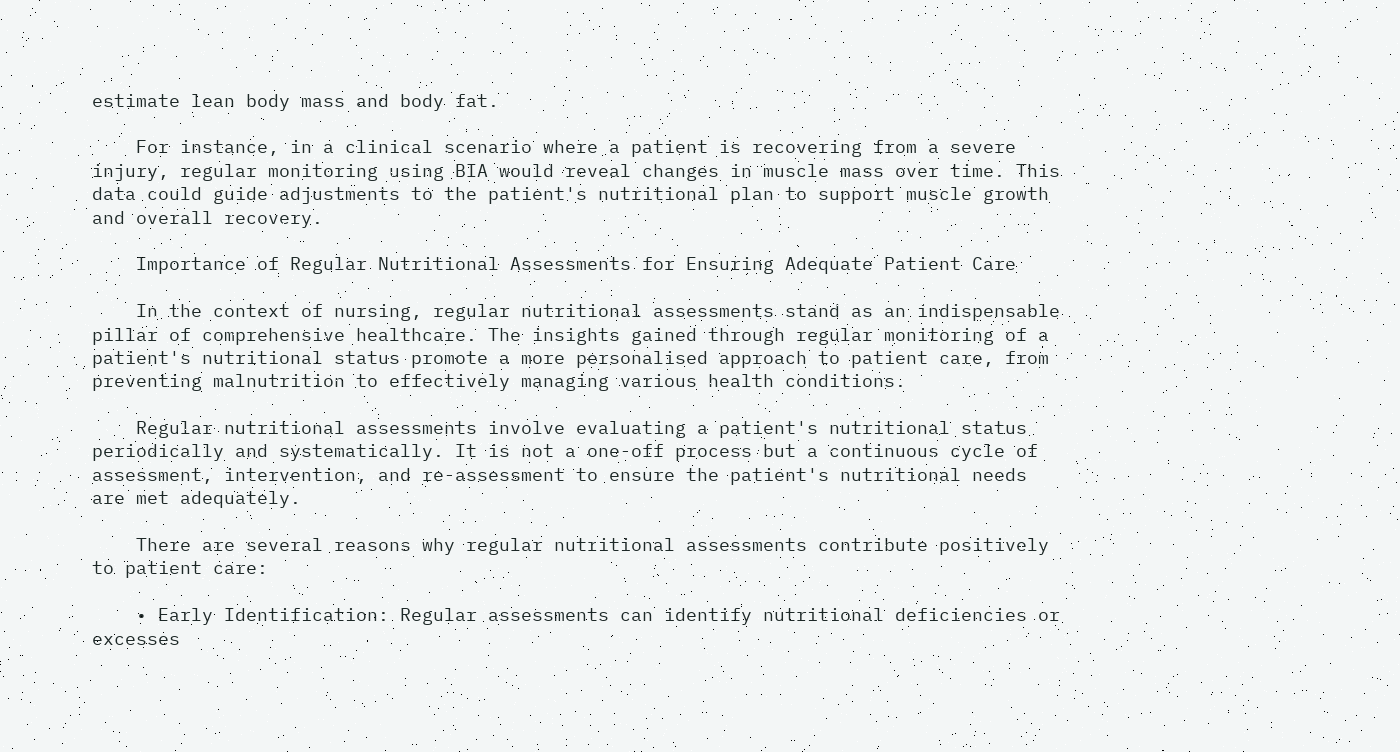estimate lean body mass and body fat.

    For instance, in a clinical scenario where a patient is recovering from a severe injury, regular monitoring using BIA would reveal changes in muscle mass over time. This data could guide adjustments to the patient's nutritional plan to support muscle growth and overall recovery.

    Importance of Regular Nutritional Assessments for Ensuring Adequate Patient Care

    In the context of nursing, regular nutritional assessments stand as an indispensable pillar of comprehensive healthcare. The insights gained through regular monitoring of a patient's nutritional status promote a more personalised approach to patient care, from preventing malnutrition to effectively managing various health conditions.

    Regular nutritional assessments involve evaluating a patient's nutritional status periodically and systematically. It is not a one-off process but a continuous cycle of assessment, intervention, and re-assessment to ensure the patient's nutritional needs are met adequately.

    There are several reasons why regular nutritional assessments contribute positively to patient care:

    • Early Identification: Regular assessments can identify nutritional deficiencies or excesses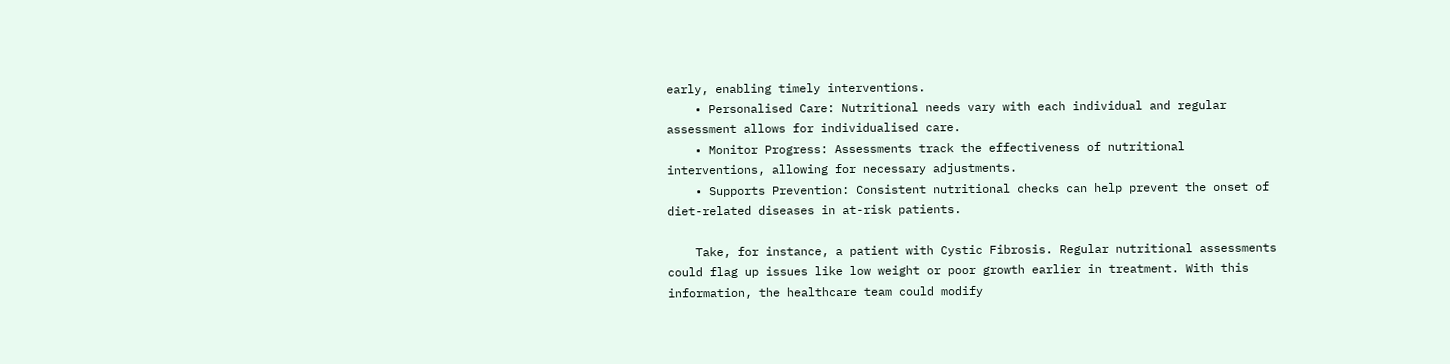early, enabling timely interventions.
    • Personalised Care: Nutritional needs vary with each individual and regular assessment allows for individualised care.
    • Monitor Progress: Assessments track the effectiveness of nutritional interventions, allowing for necessary adjustments.
    • Supports Prevention: Consistent nutritional checks can help prevent the onset of diet-related diseases in at-risk patients.

    Take, for instance, a patient with Cystic Fibrosis. Regular nutritional assessments could flag up issues like low weight or poor growth earlier in treatment. With this information, the healthcare team could modify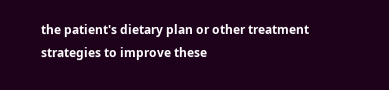the patient's dietary plan or other treatment strategies to improve these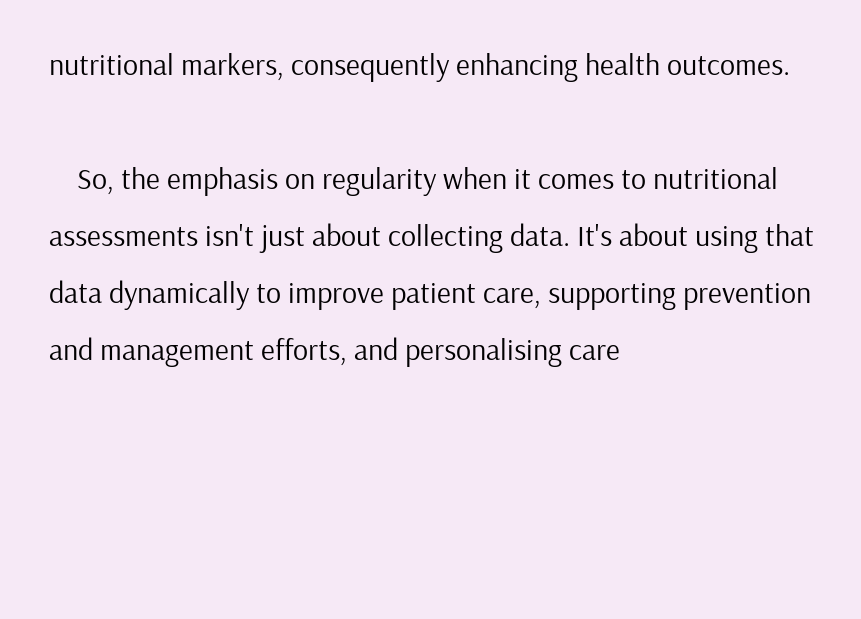nutritional markers, consequently enhancing health outcomes.

    So, the emphasis on regularity when it comes to nutritional assessments isn't just about collecting data. It's about using that data dynamically to improve patient care, supporting prevention and management efforts, and personalising care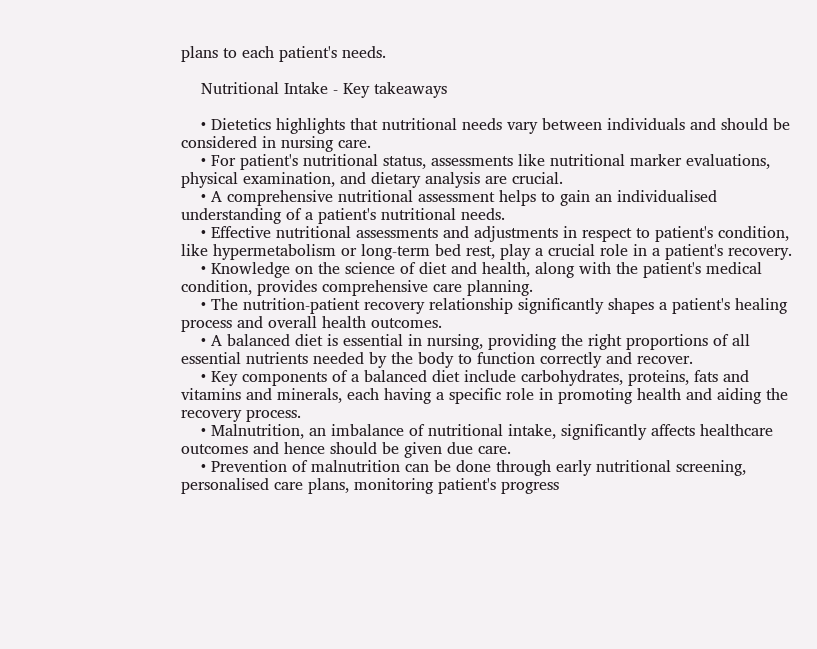plans to each patient's needs.

    Nutritional Intake - Key takeaways

    • Dietetics highlights that nutritional needs vary between individuals and should be considered in nursing care.
    • For patient's nutritional status, assessments like nutritional marker evaluations, physical examination, and dietary analysis are crucial.
    • A comprehensive nutritional assessment helps to gain an individualised understanding of a patient's nutritional needs.
    • Effective nutritional assessments and adjustments in respect to patient's condition, like hypermetabolism or long-term bed rest, play a crucial role in a patient's recovery.
    • Knowledge on the science of diet and health, along with the patient's medical condition, provides comprehensive care planning.
    • The nutrition-patient recovery relationship significantly shapes a patient's healing process and overall health outcomes.
    • A balanced diet is essential in nursing, providing the right proportions of all essential nutrients needed by the body to function correctly and recover.
    • Key components of a balanced diet include carbohydrates, proteins, fats and vitamins and minerals, each having a specific role in promoting health and aiding the recovery process.
    • Malnutrition, an imbalance of nutritional intake, significantly affects healthcare outcomes and hence should be given due care.
    • Prevention of malnutrition can be done through early nutritional screening, personalised care plans, monitoring patient's progress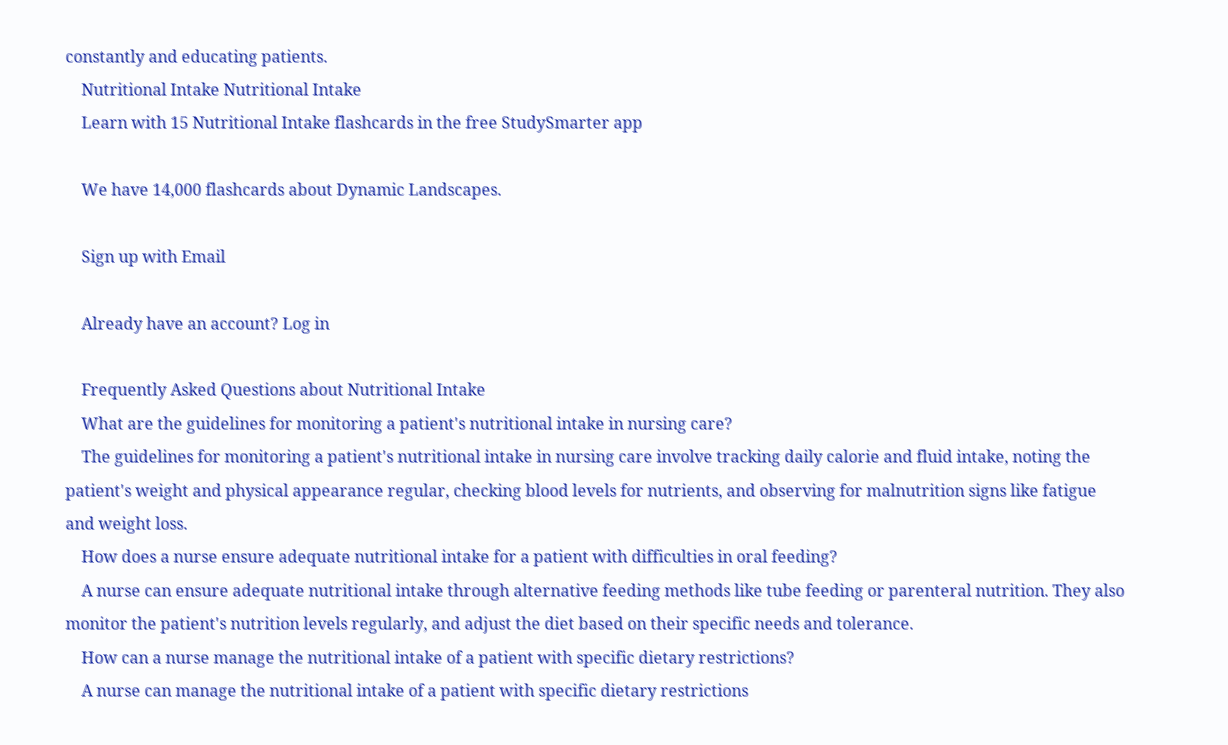constantly and educating patients.
    Nutritional Intake Nutritional Intake
    Learn with 15 Nutritional Intake flashcards in the free StudySmarter app

    We have 14,000 flashcards about Dynamic Landscapes.

    Sign up with Email

    Already have an account? Log in

    Frequently Asked Questions about Nutritional Intake
    What are the guidelines for monitoring a patient's nutritional intake in nursing care?
    The guidelines for monitoring a patient's nutritional intake in nursing care involve tracking daily calorie and fluid intake, noting the patient's weight and physical appearance regular, checking blood levels for nutrients, and observing for malnutrition signs like fatigue and weight loss.
    How does a nurse ensure adequate nutritional intake for a patient with difficulties in oral feeding?
    A nurse can ensure adequate nutritional intake through alternative feeding methods like tube feeding or parenteral nutrition. They also monitor the patient's nutrition levels regularly, and adjust the diet based on their specific needs and tolerance.
    How can a nurse manage the nutritional intake of a patient with specific dietary restrictions?
    A nurse can manage the nutritional intake of a patient with specific dietary restrictions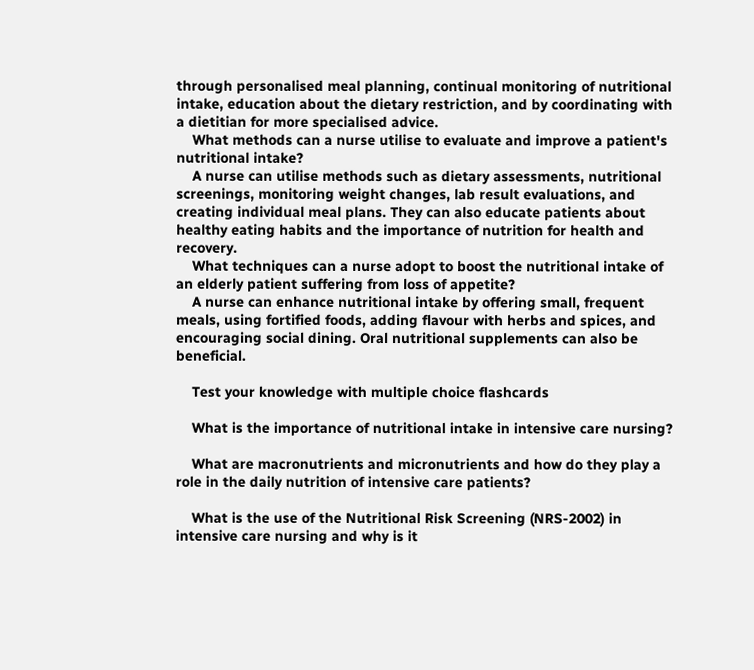through personalised meal planning, continual monitoring of nutritional intake, education about the dietary restriction, and by coordinating with a dietitian for more specialised advice.
    What methods can a nurse utilise to evaluate and improve a patient's nutritional intake?
    A nurse can utilise methods such as dietary assessments, nutritional screenings, monitoring weight changes, lab result evaluations, and creating individual meal plans. They can also educate patients about healthy eating habits and the importance of nutrition for health and recovery.
    What techniques can a nurse adopt to boost the nutritional intake of an elderly patient suffering from loss of appetite?
    A nurse can enhance nutritional intake by offering small, frequent meals, using fortified foods, adding flavour with herbs and spices, and encouraging social dining. Oral nutritional supplements can also be beneficial.

    Test your knowledge with multiple choice flashcards

    What is the importance of nutritional intake in intensive care nursing?

    What are macronutrients and micronutrients and how do they play a role in the daily nutrition of intensive care patients?

    What is the use of the Nutritional Risk Screening (NRS-2002) in intensive care nursing and why is it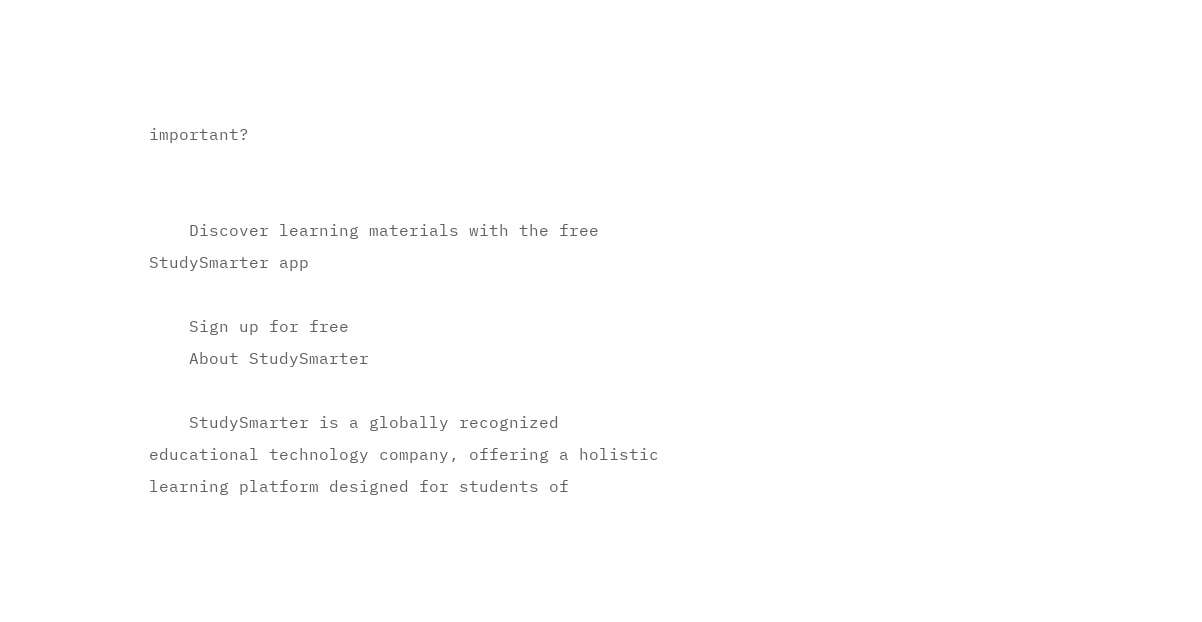important?


    Discover learning materials with the free StudySmarter app

    Sign up for free
    About StudySmarter

    StudySmarter is a globally recognized educational technology company, offering a holistic learning platform designed for students of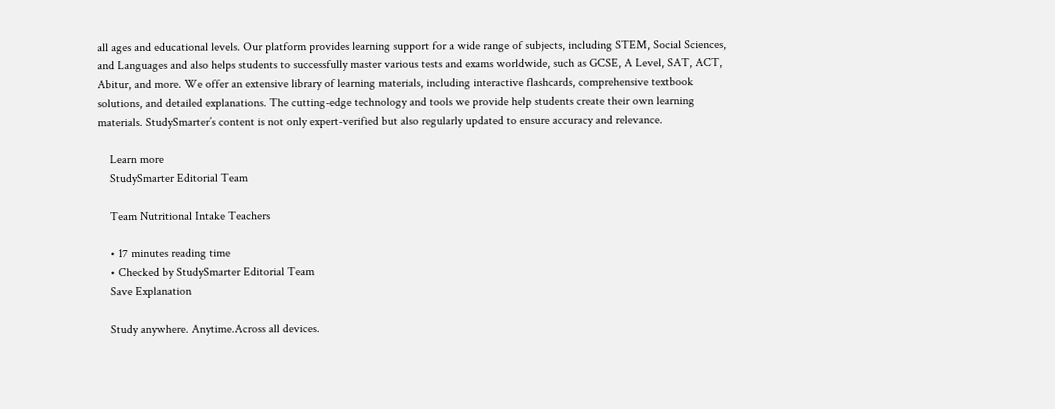all ages and educational levels. Our platform provides learning support for a wide range of subjects, including STEM, Social Sciences, and Languages and also helps students to successfully master various tests and exams worldwide, such as GCSE, A Level, SAT, ACT, Abitur, and more. We offer an extensive library of learning materials, including interactive flashcards, comprehensive textbook solutions, and detailed explanations. The cutting-edge technology and tools we provide help students create their own learning materials. StudySmarter’s content is not only expert-verified but also regularly updated to ensure accuracy and relevance.

    Learn more
    StudySmarter Editorial Team

    Team Nutritional Intake Teachers

    • 17 minutes reading time
    • Checked by StudySmarter Editorial Team
    Save Explanation

    Study anywhere. Anytime.Across all devices.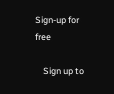Sign-up for free

    Sign up to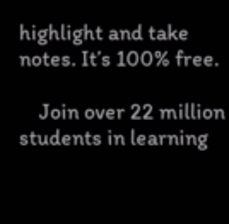highlight and take notes. It’s 100% free.

    Join over 22 million students in learning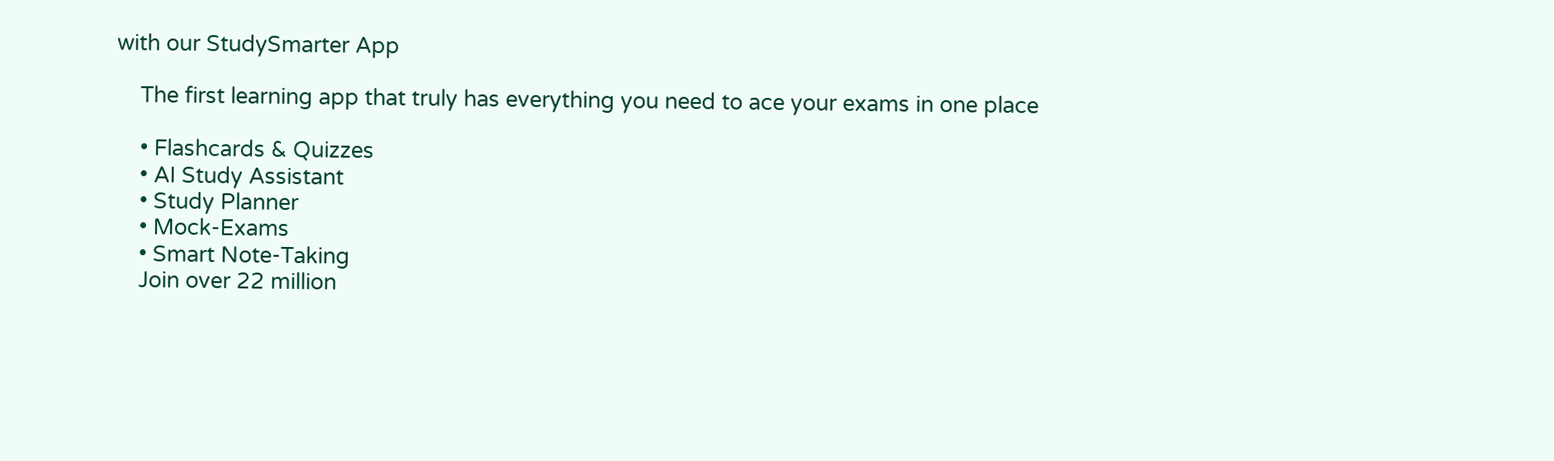with our StudySmarter App

    The first learning app that truly has everything you need to ace your exams in one place

    • Flashcards & Quizzes
    • AI Study Assistant
    • Study Planner
    • Mock-Exams
    • Smart Note-Taking
    Join over 22 million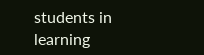students in learning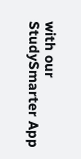with our StudySmarter App